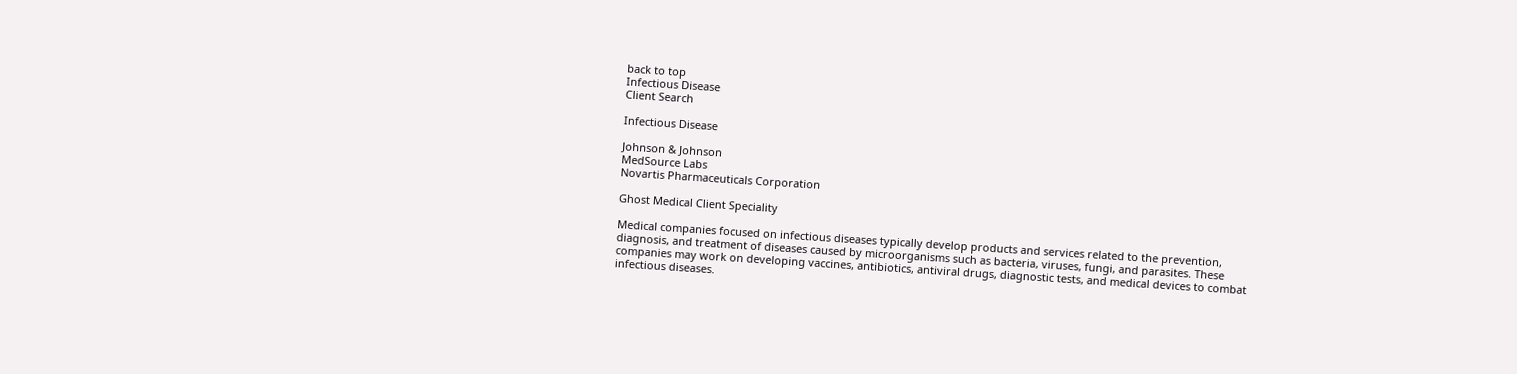back to top
Infectious Disease
Client Search

Infectious Disease

Johnson & Johnson
MedSource Labs
Novartis Pharmaceuticals Corporation

Ghost Medical Client Speciality

Medical companies focused on infectious diseases typically develop products and services related to the prevention, diagnosis, and treatment of diseases caused by microorganisms such as bacteria, viruses, fungi, and parasites. These companies may work on developing vaccines, antibiotics, antiviral drugs, diagnostic tests, and medical devices to combat infectious diseases.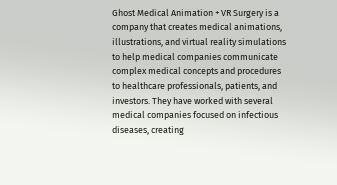Ghost Medical Animation + VR Surgery is a company that creates medical animations, illustrations, and virtual reality simulations to help medical companies communicate complex medical concepts and procedures to healthcare professionals, patients, and investors. They have worked with several medical companies focused on infectious diseases, creating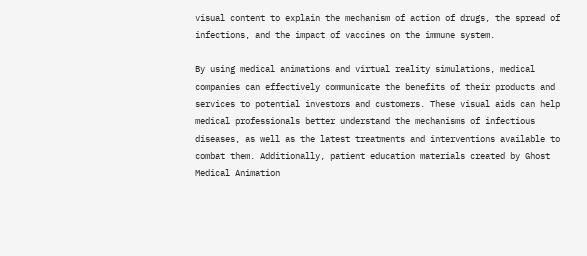visual content to explain the mechanism of action of drugs, the spread of infections, and the impact of vaccines on the immune system.

By using medical animations and virtual reality simulations, medical companies can effectively communicate the benefits of their products and services to potential investors and customers. These visual aids can help medical professionals better understand the mechanisms of infectious diseases, as well as the latest treatments and interventions available to combat them. Additionally, patient education materials created by Ghost Medical Animation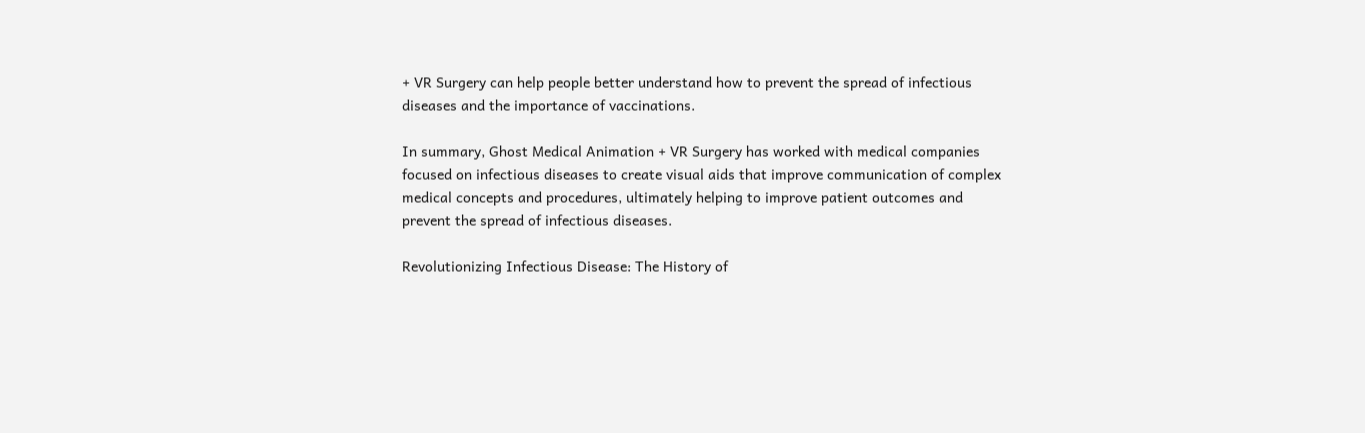+ VR Surgery can help people better understand how to prevent the spread of infectious diseases and the importance of vaccinations.

In summary, Ghost Medical Animation + VR Surgery has worked with medical companies focused on infectious diseases to create visual aids that improve communication of complex medical concepts and procedures, ultimately helping to improve patient outcomes and prevent the spread of infectious diseases.

Revolutionizing Infectious Disease: The History of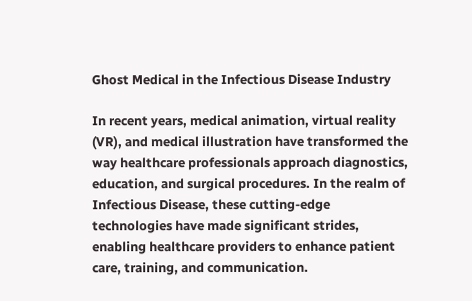Ghost Medical in the Infectious Disease Industry

In recent years, medical animation, virtual reality (VR), and medical illustration have transformed the way healthcare professionals approach diagnostics, education, and surgical procedures. In the realm of Infectious Disease, these cutting-edge technologies have made significant strides, enabling healthcare providers to enhance patient care, training, and communication.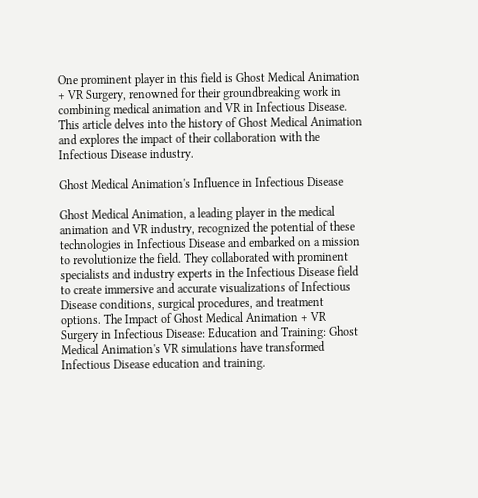One prominent player in this field is Ghost Medical Animation + VR Surgery, renowned for their groundbreaking work in combining medical animation and VR in Infectious Disease. This article delves into the history of Ghost Medical Animation and explores the impact of their collaboration with the Infectious Disease industry.

Ghost Medical Animation's Influence in Infectious Disease

Ghost Medical Animation, a leading player in the medical animation and VR industry, recognized the potential of these technologies in Infectious Disease and embarked on a mission to revolutionize the field. They collaborated with prominent specialists and industry experts in the Infectious Disease field to create immersive and accurate visualizations of Infectious Disease conditions, surgical procedures, and treatment options. The Impact of Ghost Medical Animation + VR Surgery in Infectious Disease: Education and Training: Ghost Medical Animation's VR simulations have transformed Infectious Disease education and training.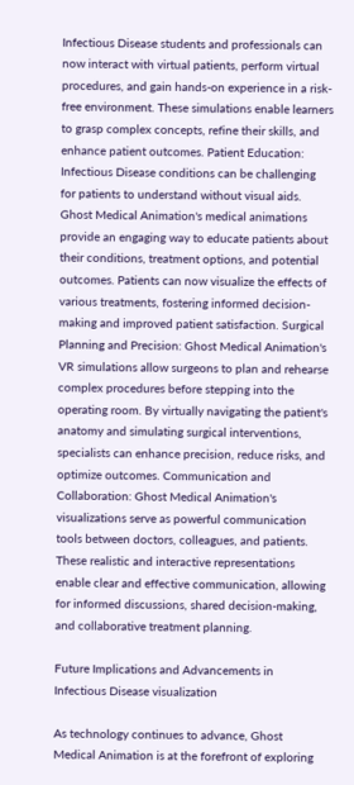Infectious Disease students and professionals can now interact with virtual patients, perform virtual procedures, and gain hands-on experience in a risk-free environment. These simulations enable learners to grasp complex concepts, refine their skills, and enhance patient outcomes. Patient Education: Infectious Disease conditions can be challenging for patients to understand without visual aids. Ghost Medical Animation's medical animations provide an engaging way to educate patients about their conditions, treatment options, and potential outcomes. Patients can now visualize the effects of various treatments, fostering informed decision-making and improved patient satisfaction. Surgical Planning and Precision: Ghost Medical Animation's VR simulations allow surgeons to plan and rehearse complex procedures before stepping into the operating room. By virtually navigating the patient's anatomy and simulating surgical interventions, specialists can enhance precision, reduce risks, and optimize outcomes. Communication and Collaboration: Ghost Medical Animation's visualizations serve as powerful communication tools between doctors, colleagues, and patients. These realistic and interactive representations enable clear and effective communication, allowing for informed discussions, shared decision-making, and collaborative treatment planning.

Future Implications and Advancements in Infectious Disease visualization

As technology continues to advance, Ghost Medical Animation is at the forefront of exploring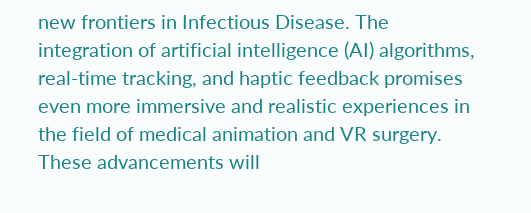new frontiers in Infectious Disease. The integration of artificial intelligence (AI) algorithms, real-time tracking, and haptic feedback promises even more immersive and realistic experiences in the field of medical animation and VR surgery. These advancements will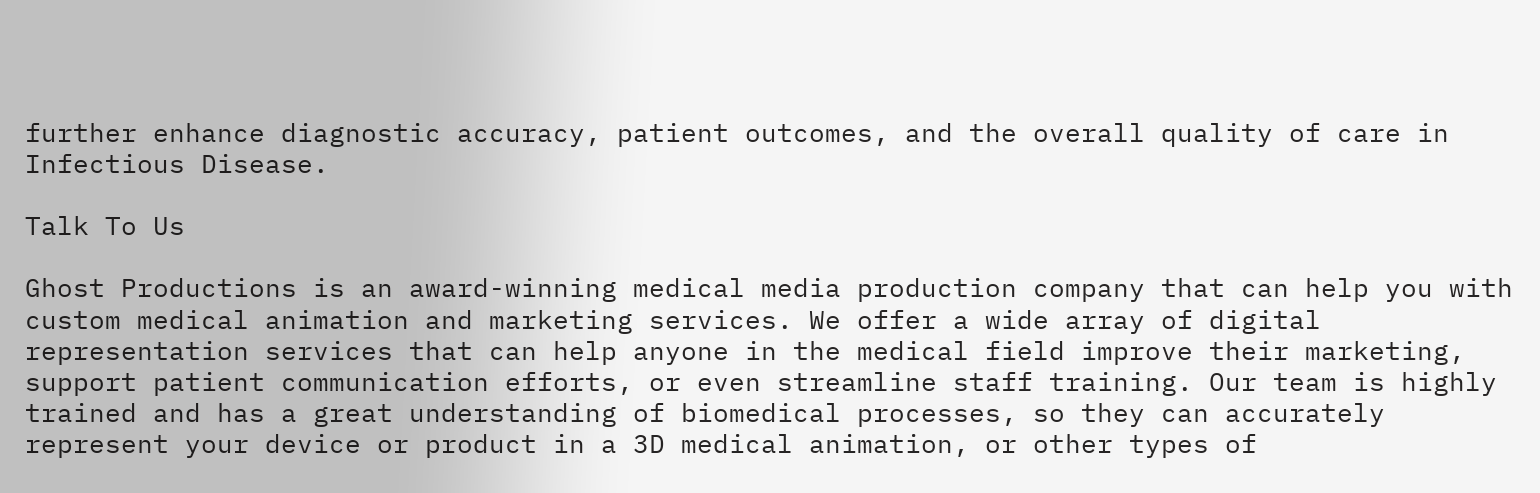further enhance diagnostic accuracy, patient outcomes, and the overall quality of care in Infectious Disease.

Talk To Us

Ghost Productions is an award-winning medical media production company that can help you with custom medical animation and marketing services. We offer a wide array of digital representation services that can help anyone in the medical field improve their marketing, support patient communication efforts, or even streamline staff training. Our team is highly trained and has a great understanding of biomedical processes, so they can accurately represent your device or product in a 3D medical animation, or other types of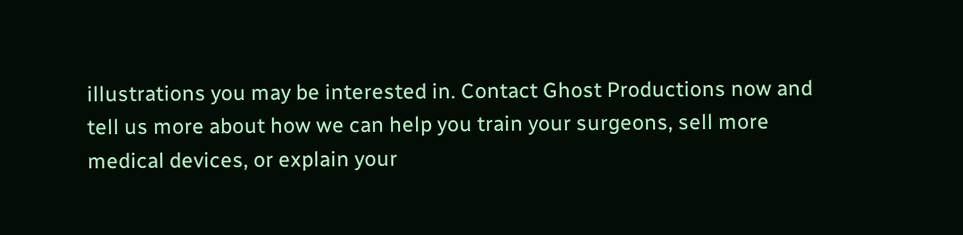illustrations you may be interested in. Contact Ghost Productions now and tell us more about how we can help you train your surgeons, sell more medical devices, or explain your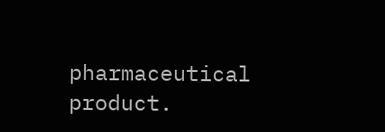pharmaceutical product.